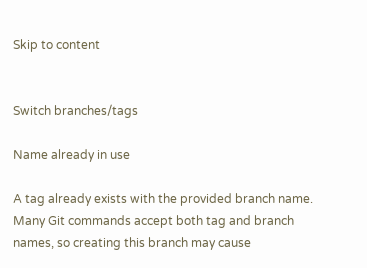Skip to content


Switch branches/tags

Name already in use

A tag already exists with the provided branch name. Many Git commands accept both tag and branch names, so creating this branch may cause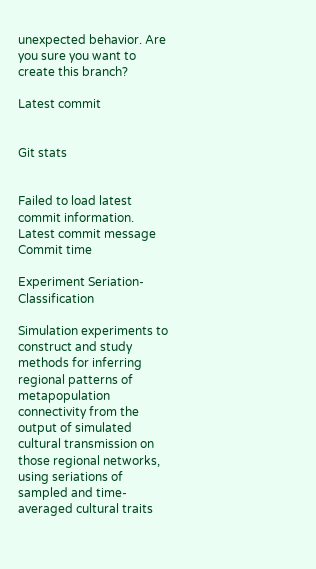unexpected behavior. Are you sure you want to create this branch?

Latest commit


Git stats


Failed to load latest commit information.
Latest commit message
Commit time

Experiment Seriation-Classification

Simulation experiments to construct and study methods for inferring regional patterns of metapopulation connectivity from the output of simulated cultural transmission on those regional networks, using seriations of sampled and time-averaged cultural traits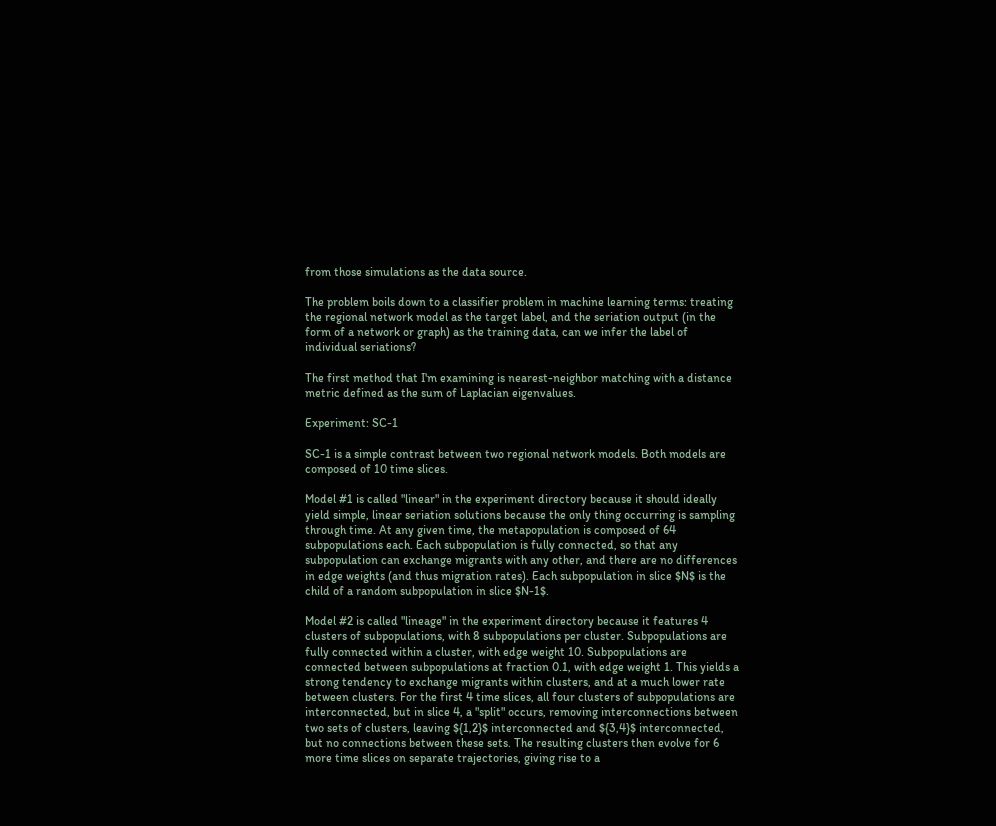from those simulations as the data source.

The problem boils down to a classifier problem in machine learning terms: treating the regional network model as the target label, and the seriation output (in the form of a network or graph) as the training data, can we infer the label of individual seriations?

The first method that I'm examining is nearest-neighbor matching with a distance metric defined as the sum of Laplacian eigenvalues.

Experiment: SC-1

SC-1 is a simple contrast between two regional network models. Both models are composed of 10 time slices.

Model #1 is called "linear" in the experiment directory because it should ideally yield simple, linear seriation solutions because the only thing occurring is sampling through time. At any given time, the metapopulation is composed of 64 subpopulations each. Each subpopulation is fully connected, so that any subpopulation can exchange migrants with any other, and there are no differences in edge weights (and thus migration rates). Each subpopulation in slice $N$ is the child of a random subpopulation in slice $N-1$.

Model #2 is called "lineage" in the experiment directory because it features 4 clusters of subpopulations, with 8 subpopulations per cluster. Subpopulations are fully connected within a cluster, with edge weight 10. Subpopulations are connected between subpopulations at fraction 0.1, with edge weight 1. This yields a strong tendency to exchange migrants within clusters, and at a much lower rate between clusters. For the first 4 time slices, all four clusters of subpopulations are interconnected, but in slice 4, a "split" occurs, removing interconnections between two sets of clusters, leaving ${1,2}$ interconnected and ${3,4}$ interconnected, but no connections between these sets. The resulting clusters then evolve for 6 more time slices on separate trajectories, giving rise to a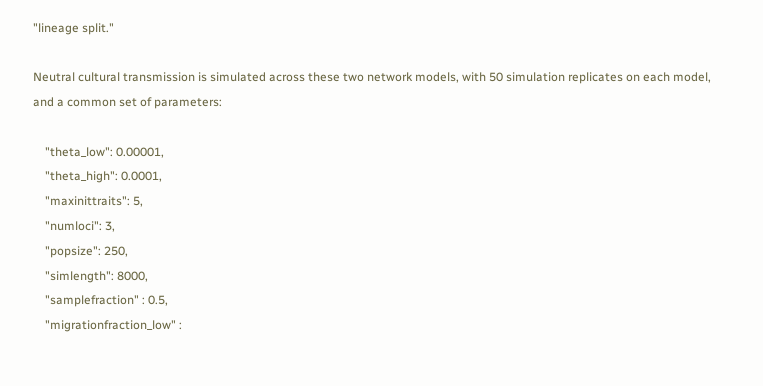"lineage split."

Neutral cultural transmission is simulated across these two network models, with 50 simulation replicates on each model, and a common set of parameters:

    "theta_low": 0.00001,
    "theta_high": 0.0001,
    "maxinittraits": 5,
    "numloci": 3,
    "popsize": 250,
    "simlength": 8000,
    "samplefraction" : 0.5,
    "migrationfraction_low" :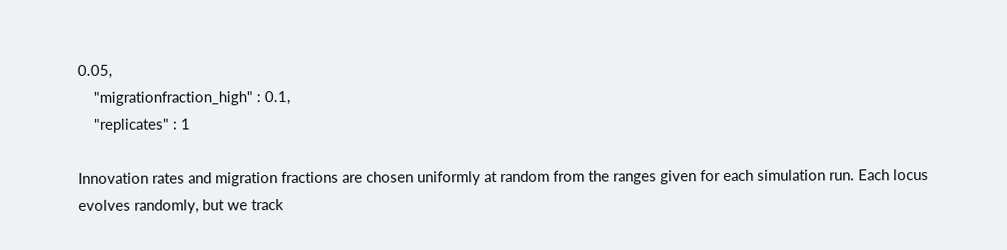0.05,
    "migrationfraction_high" : 0.1,
    "replicates" : 1

Innovation rates and migration fractions are chosen uniformly at random from the ranges given for each simulation run. Each locus evolves randomly, but we track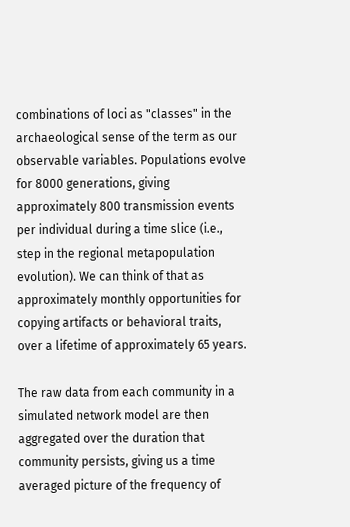combinations of loci as "classes" in the archaeological sense of the term as our observable variables. Populations evolve for 8000 generations, giving approximately 800 transmission events per individual during a time slice (i.e., step in the regional metapopulation evolution). We can think of that as approximately monthly opportunities for copying artifacts or behavioral traits, over a lifetime of approximately 65 years.

The raw data from each community in a simulated network model are then aggregated over the duration that community persists, giving us a time averaged picture of the frequency of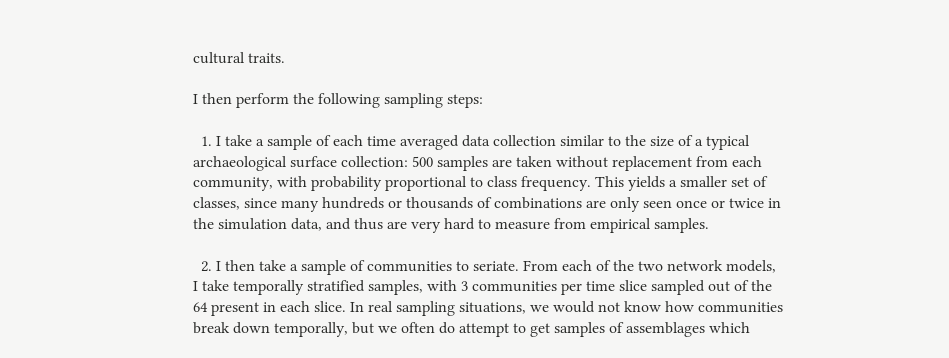cultural traits.

I then perform the following sampling steps:

  1. I take a sample of each time averaged data collection similar to the size of a typical archaeological surface collection: 500 samples are taken without replacement from each community, with probability proportional to class frequency. This yields a smaller set of classes, since many hundreds or thousands of combinations are only seen once or twice in the simulation data, and thus are very hard to measure from empirical samples.

  2. I then take a sample of communities to seriate. From each of the two network models, I take temporally stratified samples, with 3 communities per time slice sampled out of the 64 present in each slice. In real sampling situations, we would not know how communities break down temporally, but we often do attempt to get samples of assemblages which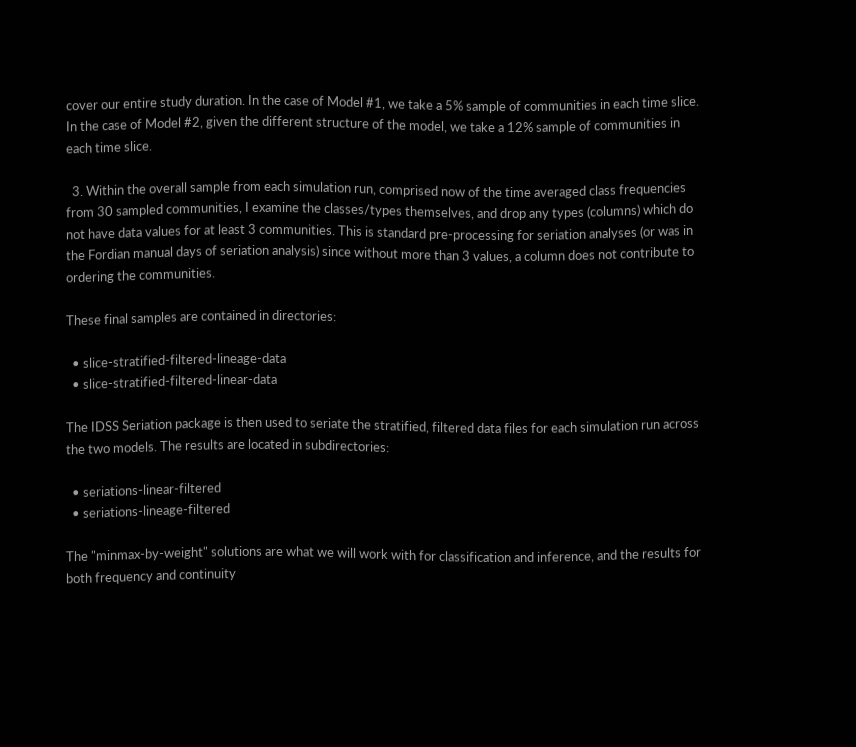cover our entire study duration. In the case of Model #1, we take a 5% sample of communities in each time slice. In the case of Model #2, given the different structure of the model, we take a 12% sample of communities in each time slice.

  3. Within the overall sample from each simulation run, comprised now of the time averaged class frequencies from 30 sampled communities, I examine the classes/types themselves, and drop any types (columns) which do not have data values for at least 3 communities. This is standard pre-processing for seriation analyses (or was in the Fordian manual days of seriation analysis) since without more than 3 values, a column does not contribute to ordering the communities.

These final samples are contained in directories:

  • slice-stratified-filtered-lineage-data
  • slice-stratified-filtered-linear-data

The IDSS Seriation package is then used to seriate the stratified, filtered data files for each simulation run across the two models. The results are located in subdirectories:

  • seriations-linear-filtered
  • seriations-lineage-filtered

The "minmax-by-weight" solutions are what we will work with for classification and inference, and the results for both frequency and continuity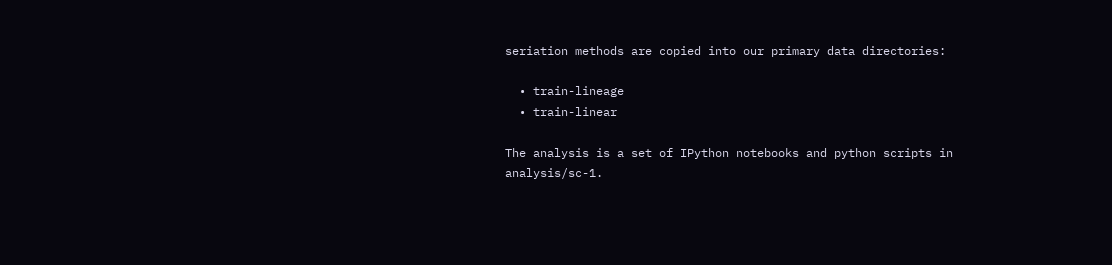seriation methods are copied into our primary data directories:

  • train-lineage
  • train-linear

The analysis is a set of IPython notebooks and python scripts in analysis/sc-1.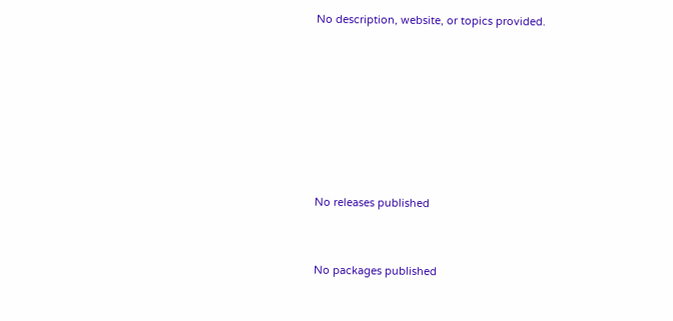No description, website, or topics provided.







No releases published


No packages published